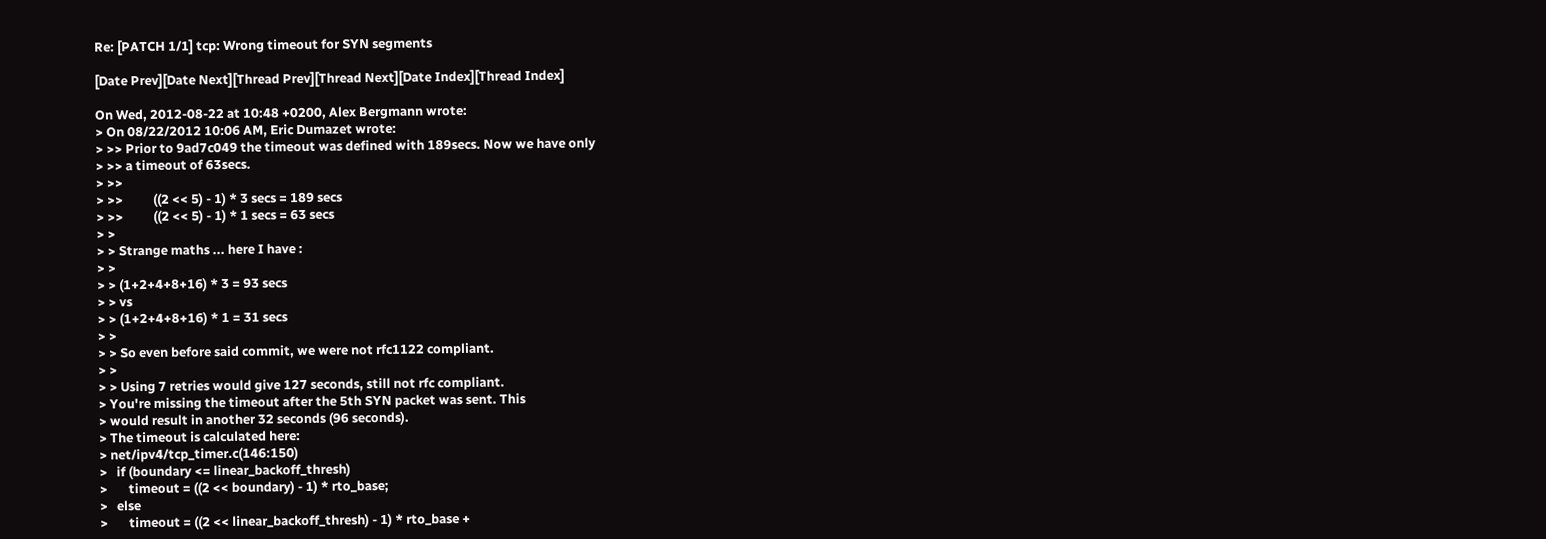Re: [PATCH 1/1] tcp: Wrong timeout for SYN segments

[Date Prev][Date Next][Thread Prev][Thread Next][Date Index][Thread Index]

On Wed, 2012-08-22 at 10:48 +0200, Alex Bergmann wrote:
> On 08/22/2012 10:06 AM, Eric Dumazet wrote:
> >> Prior to 9ad7c049 the timeout was defined with 189secs. Now we have only
> >> a timeout of 63secs.
> >>
> >>          ((2 << 5) - 1) * 3 secs = 189 secs
> >>          ((2 << 5) - 1) * 1 secs = 63 secs
> >
> > Strange maths ... here I have :
> >
> > (1+2+4+8+16) * 3 = 93 secs
> > vs
> > (1+2+4+8+16) * 1 = 31 secs
> >
> > So even before said commit, we were not rfc1122 compliant.
> >
> > Using 7 retries would give 127 seconds, still not rfc compliant.
> You're missing the timeout after the 5th SYN packet was sent. This
> would result in another 32 seconds (96 seconds).
> The timeout is calculated here:
> net/ipv4/tcp_timer.c(146:150)
>   if (boundary <= linear_backoff_thresh)
>       timeout = ((2 << boundary) - 1) * rto_base;
>   else
>       timeout = ((2 << linear_backoff_thresh) - 1) * rto_base +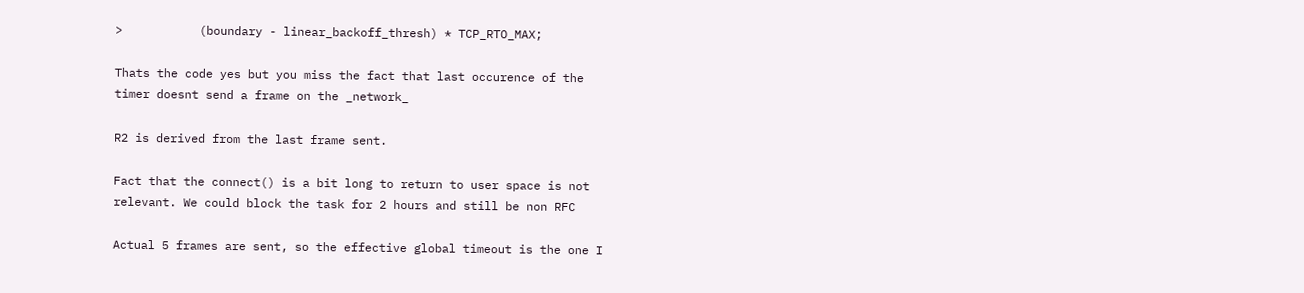>           (boundary - linear_backoff_thresh) * TCP_RTO_MAX;

Thats the code yes but you miss the fact that last occurence of the
timer doesnt send a frame on the _network_

R2 is derived from the last frame sent.

Fact that the connect() is a bit long to return to user space is not
relevant. We could block the task for 2 hours and still be non RFC

Actual 5 frames are sent, so the effective global timeout is the one I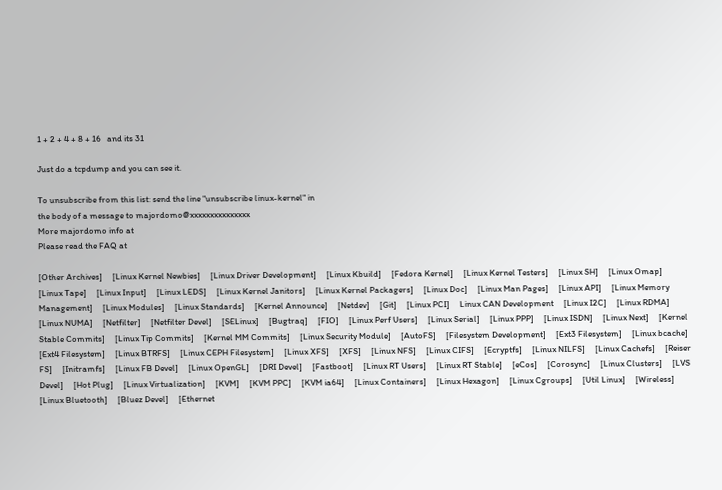1 + 2 + 4 + 8 + 16   and its 31

Just do a tcpdump and you can see it.

To unsubscribe from this list: send the line "unsubscribe linux-kernel" in
the body of a message to majordomo@xxxxxxxxxxxxxxx
More majordomo info at
Please read the FAQ at

[Other Archives]     [Linux Kernel Newbies]     [Linux Driver Development]     [Linux Kbuild]     [Fedora Kernel]     [Linux Kernel Testers]     [Linux SH]     [Linux Omap]     [Linux Tape]     [Linux Input]     [Linux LEDS]     [Linux Kernel Janitors]     [Linux Kernel Packagers]     [Linux Doc]     [Linux Man Pages]     [Linux API]     [Linux Memory Management]     [Linux Modules]     [Linux Standards]     [Kernel Announce]     [Netdev]     [Git]     [Linux PCI]     Linux CAN Development     [Linux I2C]     [Linux RDMA]     [Linux NUMA]     [Netfilter]     [Netfilter Devel]     [SELinux]     [Bugtraq]     [FIO]     [Linux Perf Users]     [Linux Serial]     [Linux PPP]     [Linux ISDN]     [Linux Next]     [Kernel Stable Commits]     [Linux Tip Commits]     [Kernel MM Commits]     [Linux Security Module]     [AutoFS]     [Filesystem Development]     [Ext3 Filesystem]     [Linux bcache]     [Ext4 Filesystem]     [Linux BTRFS]     [Linux CEPH Filesystem]     [Linux XFS]     [XFS]     [Linux NFS]     [Linux CIFS]     [Ecryptfs]     [Linux NILFS]     [Linux Cachefs]     [Reiser FS]     [Initramfs]     [Linux FB Devel]     [Linux OpenGL]     [DRI Devel]     [Fastboot]     [Linux RT Users]     [Linux RT Stable]     [eCos]     [Corosync]     [Linux Clusters]     [LVS Devel]     [Hot Plug]     [Linux Virtualization]     [KVM]     [KVM PPC]     [KVM ia64]     [Linux Containers]     [Linux Hexagon]     [Linux Cgroups]     [Util Linux]     [Wireless]     [Linux Bluetooth]     [Bluez Devel]     [Ethernet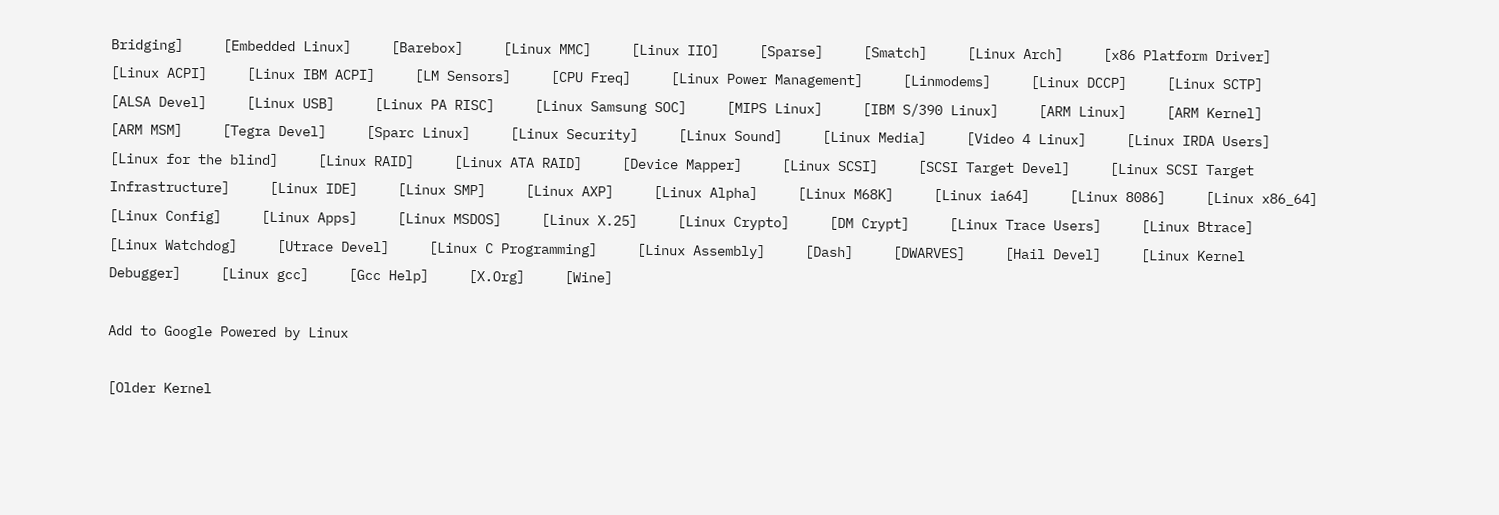Bridging]     [Embedded Linux]     [Barebox]     [Linux MMC]     [Linux IIO]     [Sparse]     [Smatch]     [Linux Arch]     [x86 Platform Driver]     [Linux ACPI]     [Linux IBM ACPI]     [LM Sensors]     [CPU Freq]     [Linux Power Management]     [Linmodems]     [Linux DCCP]     [Linux SCTP]     [ALSA Devel]     [Linux USB]     [Linux PA RISC]     [Linux Samsung SOC]     [MIPS Linux]     [IBM S/390 Linux]     [ARM Linux]     [ARM Kernel]     [ARM MSM]     [Tegra Devel]     [Sparc Linux]     [Linux Security]     [Linux Sound]     [Linux Media]     [Video 4 Linux]     [Linux IRDA Users]     [Linux for the blind]     [Linux RAID]     [Linux ATA RAID]     [Device Mapper]     [Linux SCSI]     [SCSI Target Devel]     [Linux SCSI Target Infrastructure]     [Linux IDE]     [Linux SMP]     [Linux AXP]     [Linux Alpha]     [Linux M68K]     [Linux ia64]     [Linux 8086]     [Linux x86_64]     [Linux Config]     [Linux Apps]     [Linux MSDOS]     [Linux X.25]     [Linux Crypto]     [DM Crypt]     [Linux Trace Users]     [Linux Btrace]     [Linux Watchdog]     [Utrace Devel]     [Linux C Programming]     [Linux Assembly]     [Dash]     [DWARVES]     [Hail Devel]     [Linux Kernel Debugger]     [Linux gcc]     [Gcc Help]     [X.Org]     [Wine]

Add to Google Powered by Linux

[Older Kernel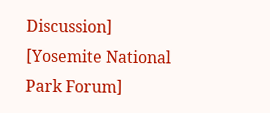Discussion]     [Yosemite National Park Forum]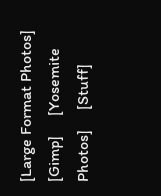[Large Format Photos]     [Gimp]     [Yosemite Photos]     [Stuff]